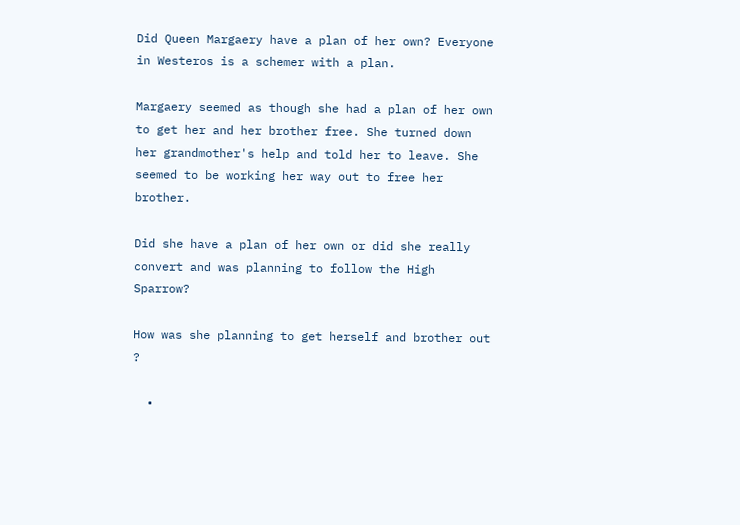Did Queen Margaery have a plan of her own? Everyone in Westeros is a schemer with a plan.

Margaery seemed as though she had a plan of her own to get her and her brother free. She turned down her grandmother's help and told her to leave. She seemed to be working her way out to free her brother.

Did she have a plan of her own or did she really convert and was planning to follow the High Sparrow?

How was she planning to get herself and brother out ?

  •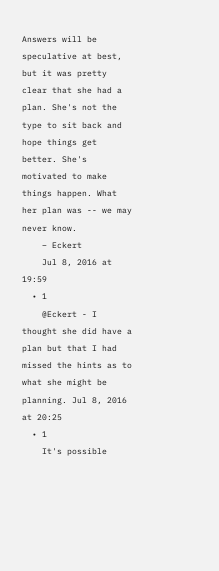Answers will be speculative at best, but it was pretty clear that she had a plan. She's not the type to sit back and hope things get better. She's motivated to make things happen. What her plan was -- we may never know.
    – Eckert
    Jul 8, 2016 at 19:59
  • 1
    @Eckert - I thought she did have a plan but that I had missed the hints as to what she might be planning. Jul 8, 2016 at 20:25
  • 1
    It's possible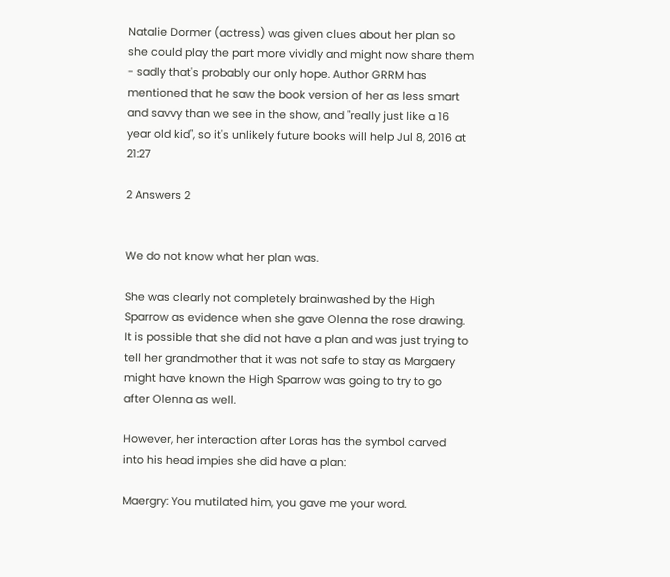Natalie Dormer (actress) was given clues about her plan so she could play the part more vividly and might now share them - sadly that's probably our only hope. Author GRRM has mentioned that he saw the book version of her as less smart and savvy than we see in the show, and "really just like a 16 year old kid", so it's unlikely future books will help Jul 8, 2016 at 21:27

2 Answers 2


We do not know what her plan was.

She was clearly not completely brainwashed by the High Sparrow as evidence when she gave Olenna the rose drawing. It is possible that she did not have a plan and was just trying to tell her grandmother that it was not safe to stay as Margaery might have known the High Sparrow was going to try to go after Olenna as well.

However, her interaction after Loras has the symbol carved into his head impies she did have a plan:

Maergry: You mutilated him, you gave me your word.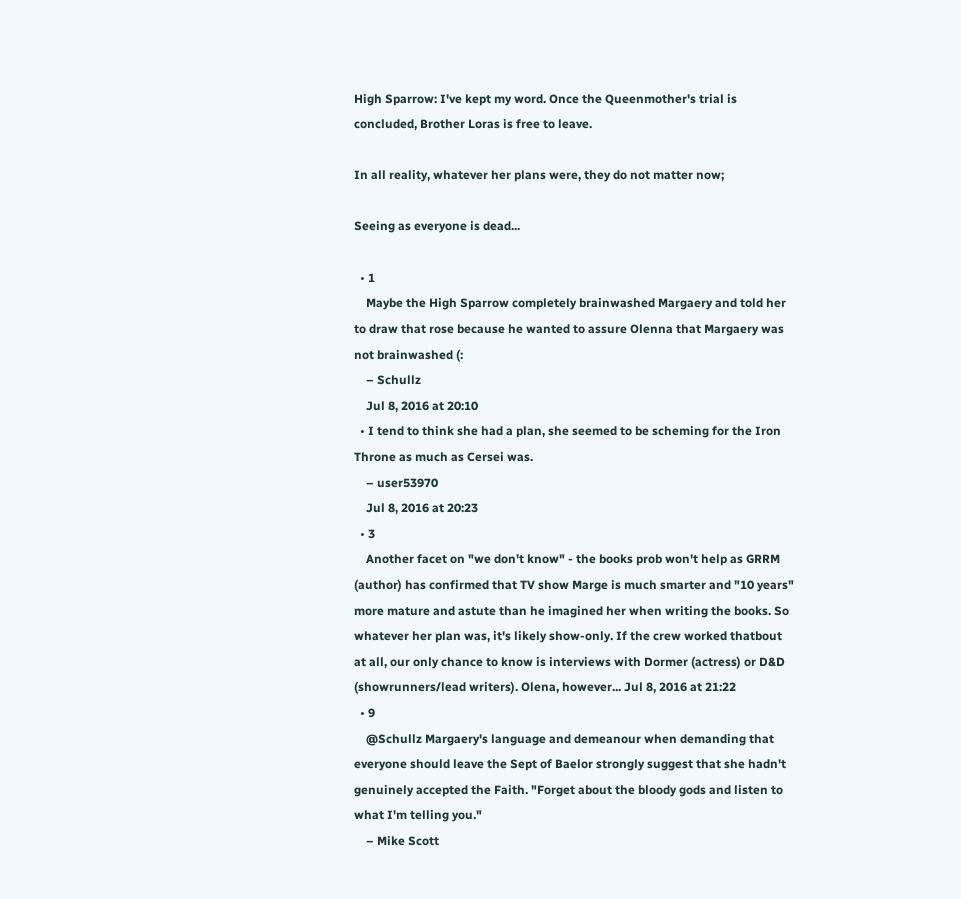High Sparrow: I've kept my word. Once the Queenmother's trial is concluded, Brother Loras is free to leave.

In all reality, whatever her plans were, they do not matter now;

Seeing as everyone is dead...

  • 1
    Maybe the High Sparrow completely brainwashed Margaery and told her to draw that rose because he wanted to assure Olenna that Margaery was not brainwashed (:
    – Schullz
    Jul 8, 2016 at 20:10
  • I tend to think she had a plan, she seemed to be scheming for the Iron Throne as much as Cersei was.
    – user53970
    Jul 8, 2016 at 20:23
  • 3
    Another facet on "we don't know" - the books prob won't help as GRRM (author) has confirmed that TV show Marge is much smarter and "10 years" more mature and astute than he imagined her when writing the books. So whatever her plan was, it's likely show-only. If the crew worked thatbout at all, our only chance to know is interviews with Dormer (actress) or D&D (showrunners/lead writers). Olena, however... Jul 8, 2016 at 21:22
  • 9
    @Schullz Margaery's language and demeanour when demanding that everyone should leave the Sept of Baelor strongly suggest that she hadn't genuinely accepted the Faith. "Forget about the bloody gods and listen to what I'm telling you."
    – Mike Scott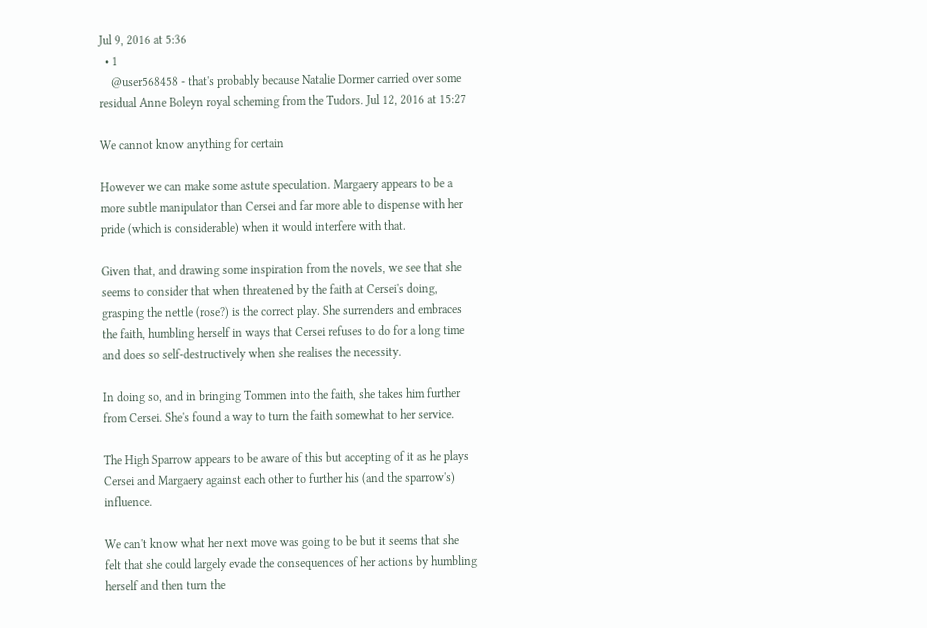Jul 9, 2016 at 5:36
  • 1
    @user568458 - that's probably because Natalie Dormer carried over some residual Anne Boleyn royal scheming from the Tudors. Jul 12, 2016 at 15:27

We cannot know anything for certain

However we can make some astute speculation. Margaery appears to be a more subtle manipulator than Cersei and far more able to dispense with her pride (which is considerable) when it would interfere with that.

Given that, and drawing some inspiration from the novels, we see that she seems to consider that when threatened by the faith at Cersei's doing, grasping the nettle (rose?) is the correct play. She surrenders and embraces the faith, humbling herself in ways that Cersei refuses to do for a long time and does so self-destructively when she realises the necessity.

In doing so, and in bringing Tommen into the faith, she takes him further from Cersei. She's found a way to turn the faith somewhat to her service.

The High Sparrow appears to be aware of this but accepting of it as he plays Cersei and Margaery against each other to further his (and the sparrow's) influence.

We can't know what her next move was going to be but it seems that she felt that she could largely evade the consequences of her actions by humbling herself and then turn the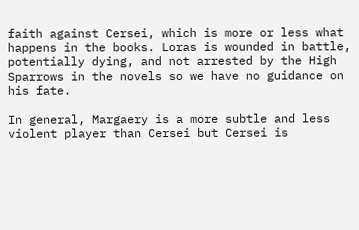faith against Cersei, which is more or less what happens in the books. Loras is wounded in battle, potentially dying, and not arrested by the High Sparrows in the novels so we have no guidance on his fate.

In general, Margaery is a more subtle and less violent player than Cersei but Cersei is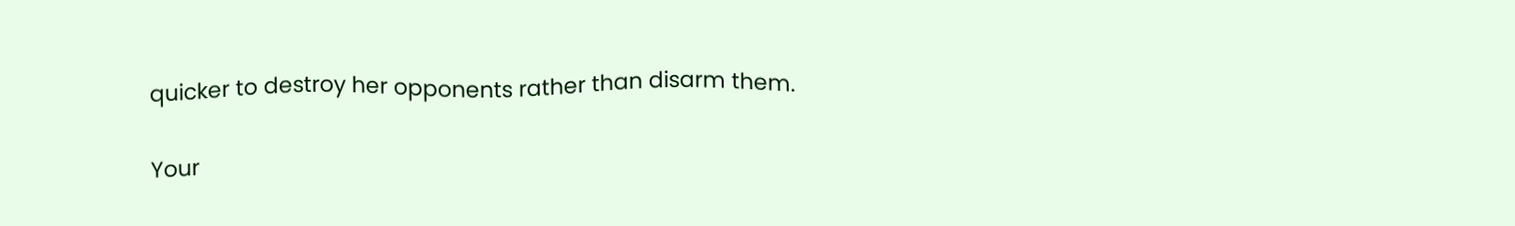quicker to destroy her opponents rather than disarm them.

Your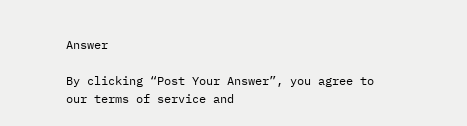Answer

By clicking “Post Your Answer”, you agree to our terms of service and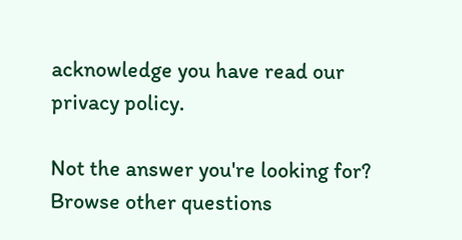acknowledge you have read our privacy policy.

Not the answer you're looking for? Browse other questions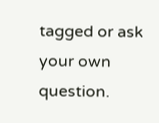tagged or ask your own question.